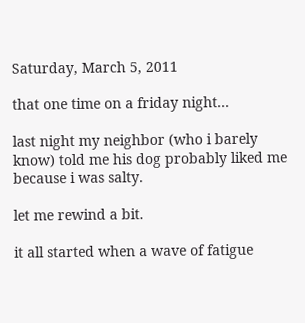Saturday, March 5, 2011

that one time on a friday night...

last night my neighbor (who i barely know) told me his dog probably liked me because i was salty.

let me rewind a bit.

it all started when a wave of fatigue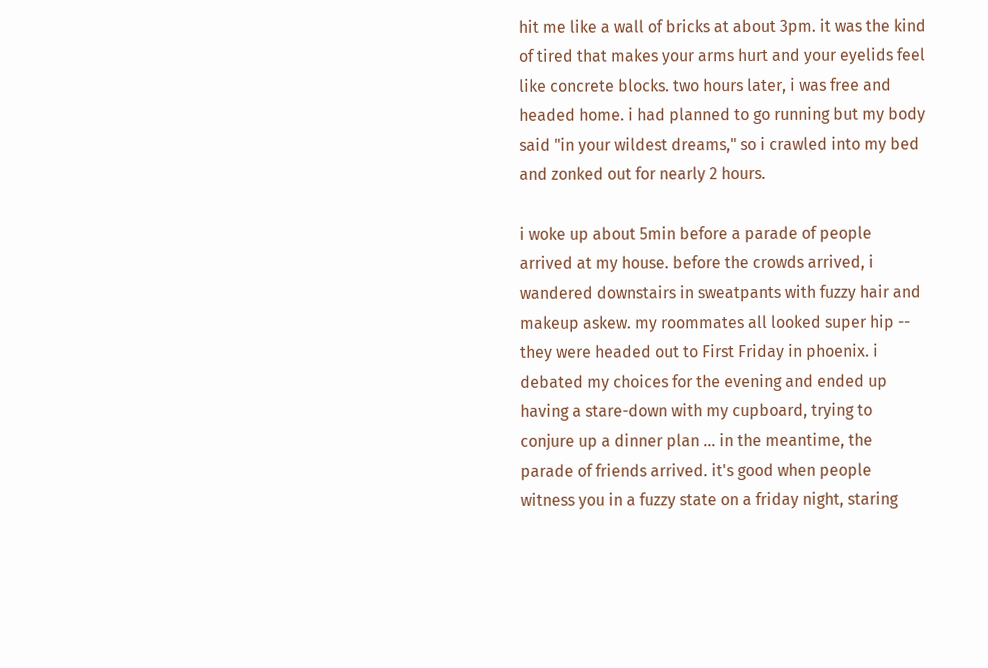hit me like a wall of bricks at about 3pm. it was the kind of tired that makes your arms hurt and your eyelids feel like concrete blocks. two hours later, i was free and headed home. i had planned to go running but my body said "in your wildest dreams," so i crawled into my bed and zonked out for nearly 2 hours.

i woke up about 5min before a parade of people arrived at my house. before the crowds arrived, i wandered downstairs in sweatpants with fuzzy hair and makeup askew. my roommates all looked super hip -- they were headed out to First Friday in phoenix. i debated my choices for the evening and ended up having a stare-down with my cupboard, trying to conjure up a dinner plan ... in the meantime, the parade of friends arrived. it's good when people witness you in a fuzzy state on a friday night, staring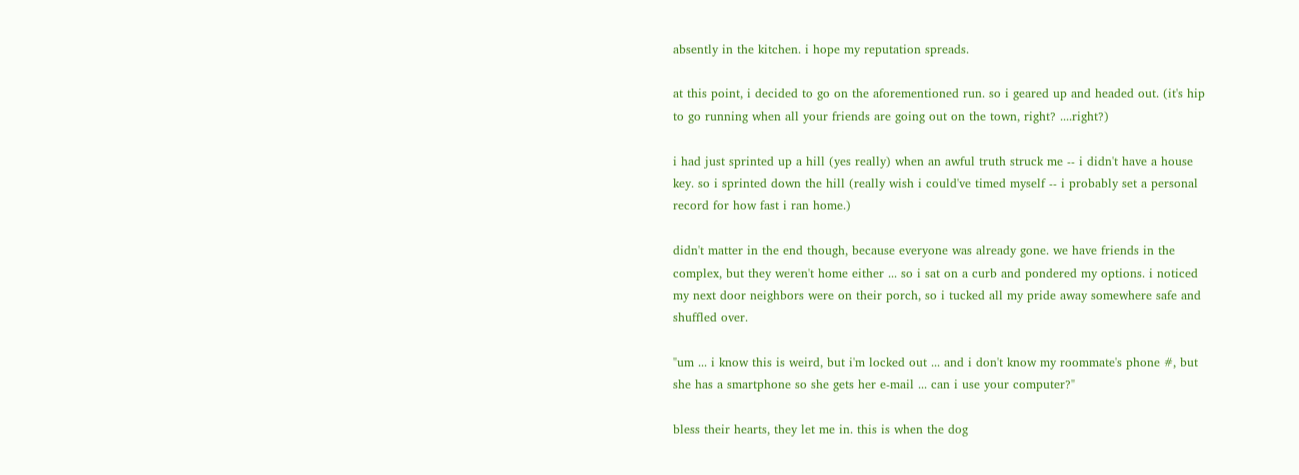absently in the kitchen. i hope my reputation spreads.

at this point, i decided to go on the aforementioned run. so i geared up and headed out. (it's hip to go running when all your friends are going out on the town, right? ....right?)

i had just sprinted up a hill (yes really) when an awful truth struck me -- i didn't have a house key. so i sprinted down the hill (really wish i could've timed myself -- i probably set a personal record for how fast i ran home.)

didn't matter in the end though, because everyone was already gone. we have friends in the complex, but they weren't home either ... so i sat on a curb and pondered my options. i noticed my next door neighbors were on their porch, so i tucked all my pride away somewhere safe and shuffled over.

"um ... i know this is weird, but i'm locked out ... and i don't know my roommate's phone #, but she has a smartphone so she gets her e-mail ... can i use your computer?"

bless their hearts, they let me in. this is when the dog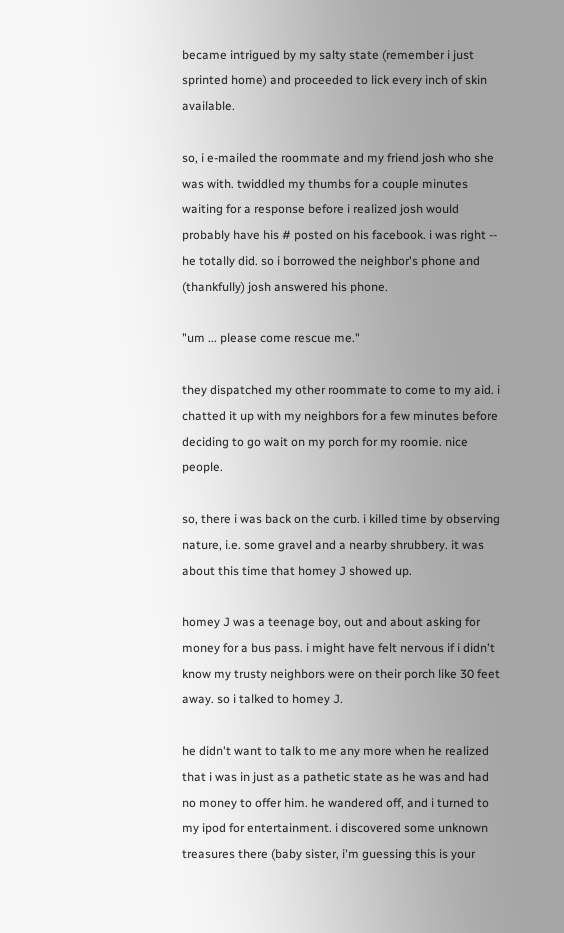became intrigued by my salty state (remember i just sprinted home) and proceeded to lick every inch of skin available.

so, i e-mailed the roommate and my friend josh who she was with. twiddled my thumbs for a couple minutes waiting for a response before i realized josh would probably have his # posted on his facebook. i was right -- he totally did. so i borrowed the neighbor's phone and (thankfully) josh answered his phone.

"um ... please come rescue me."

they dispatched my other roommate to come to my aid. i chatted it up with my neighbors for a few minutes before deciding to go wait on my porch for my roomie. nice people.

so, there i was back on the curb. i killed time by observing nature, i.e. some gravel and a nearby shrubbery. it was about this time that homey J showed up.

homey J was a teenage boy, out and about asking for money for a bus pass. i might have felt nervous if i didn't know my trusty neighbors were on their porch like 30 feet away. so i talked to homey J.

he didn't want to talk to me any more when he realized that i was in just as a pathetic state as he was and had no money to offer him. he wandered off, and i turned to my ipod for entertainment. i discovered some unknown treasures there (baby sister, i'm guessing this is your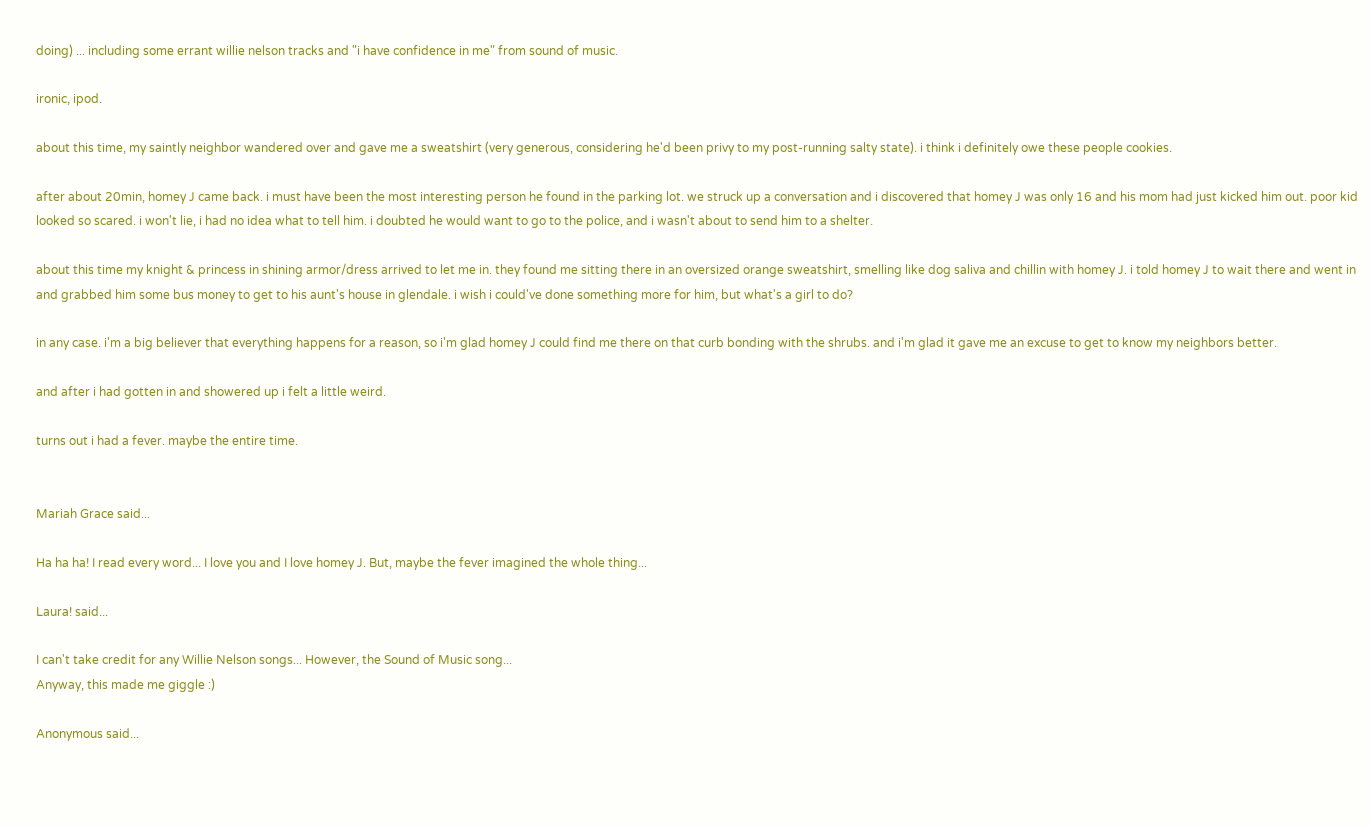doing) ... including some errant willie nelson tracks and "i have confidence in me" from sound of music.

ironic, ipod.

about this time, my saintly neighbor wandered over and gave me a sweatshirt (very generous, considering he'd been privy to my post-running salty state). i think i definitely owe these people cookies.

after about 20min, homey J came back. i must have been the most interesting person he found in the parking lot. we struck up a conversation and i discovered that homey J was only 16 and his mom had just kicked him out. poor kid looked so scared. i won't lie, i had no idea what to tell him. i doubted he would want to go to the police, and i wasn't about to send him to a shelter.

about this time my knight & princess in shining armor/dress arrived to let me in. they found me sitting there in an oversized orange sweatshirt, smelling like dog saliva and chillin with homey J. i told homey J to wait there and went in and grabbed him some bus money to get to his aunt's house in glendale. i wish i could've done something more for him, but what's a girl to do?

in any case. i'm a big believer that everything happens for a reason, so i'm glad homey J could find me there on that curb bonding with the shrubs. and i'm glad it gave me an excuse to get to know my neighbors better.

and after i had gotten in and showered up i felt a little weird.

turns out i had a fever. maybe the entire time.


Mariah Grace said...

Ha ha ha! I read every word... I love you and I love homey J. But, maybe the fever imagined the whole thing...

Laura! said...

I can't take credit for any Willie Nelson songs... However, the Sound of Music song...
Anyway, this made me giggle :)

Anonymous said...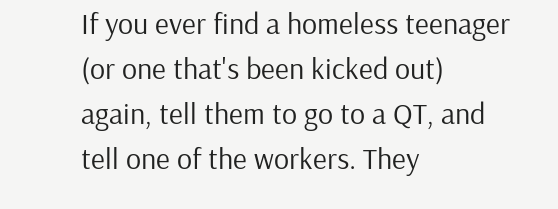If you ever find a homeless teenager (or one that's been kicked out) again, tell them to go to a QT, and tell one of the workers. They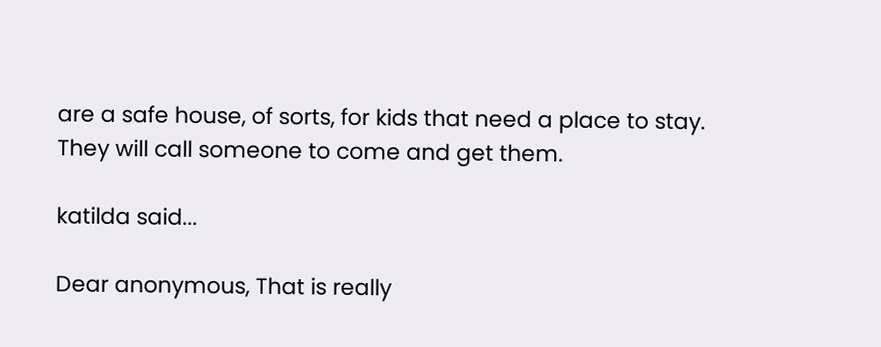are a safe house, of sorts, for kids that need a place to stay. They will call someone to come and get them.

katilda said...

Dear anonymous, That is really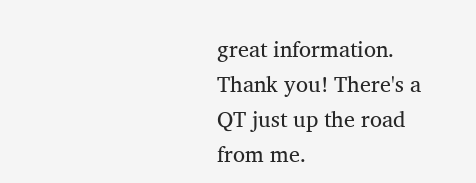great information. Thank you! There's a QT just up the road from me.